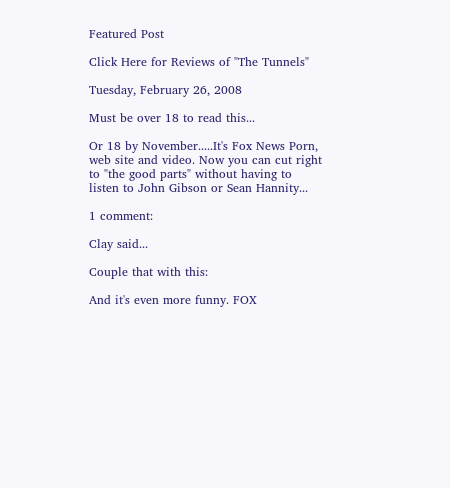Featured Post

Click Here for Reviews of "The Tunnels"

Tuesday, February 26, 2008

Must be over 18 to read this...

Or 18 by November.....It's Fox News Porn, web site and video. Now you can cut right to "the good parts" without having to listen to John Gibson or Sean Hannity...

1 comment:

Clay said...

Couple that with this:

And it's even more funny. FOX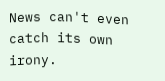News can't even catch its own irony.